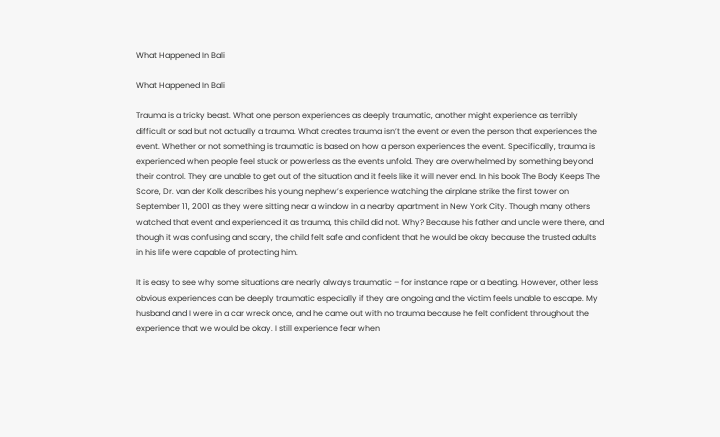What Happened In Bali

What Happened In Bali

Trauma is a tricky beast. What one person experiences as deeply traumatic, another might experience as terribly difficult or sad but not actually a trauma. What creates trauma isn’t the event or even the person that experiences the event. Whether or not something is traumatic is based on how a person experiences the event. Specifically, trauma is experienced when people feel stuck or powerless as the events unfold. They are overwhelmed by something beyond their control. They are unable to get out of the situation and it feels like it will never end. In his book The Body Keeps The Score, Dr. van der Kolk describes his young nephew’s experience watching the airplane strike the first tower on September 11, 2001 as they were sitting near a window in a nearby apartment in New York City. Though many others watched that event and experienced it as trauma, this child did not. Why? Because his father and uncle were there, and though it was confusing and scary, the child felt safe and confident that he would be okay because the trusted adults in his life were capable of protecting him.

It is easy to see why some situations are nearly always traumatic – for instance rape or a beating. However, other less obvious experiences can be deeply traumatic especially if they are ongoing and the victim feels unable to escape. My husband and I were in a car wreck once, and he came out with no trauma because he felt confident throughout the experience that we would be okay. I still experience fear when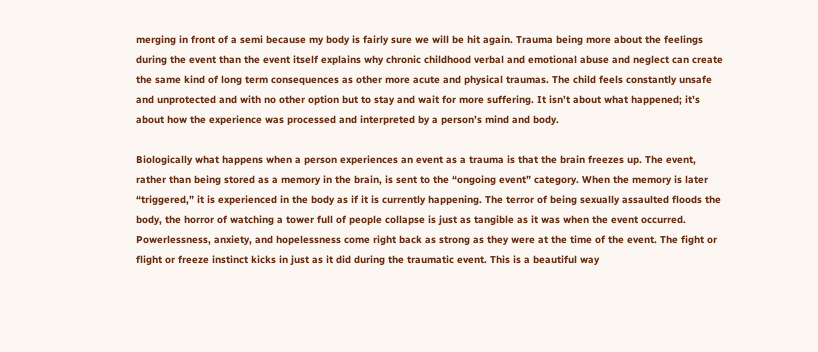merging in front of a semi because my body is fairly sure we will be hit again. Trauma being more about the feelings during the event than the event itself explains why chronic childhood verbal and emotional abuse and neglect can create the same kind of long term consequences as other more acute and physical traumas. The child feels constantly unsafe and unprotected and with no other option but to stay and wait for more suffering. It isn’t about what happened; it’s about how the experience was processed and interpreted by a person’s mind and body.

Biologically what happens when a person experiences an event as a trauma is that the brain freezes up. The event, rather than being stored as a memory in the brain, is sent to the “ongoing event” category. When the memory is later “triggered,” it is experienced in the body as if it is currently happening. The terror of being sexually assaulted floods the body, the horror of watching a tower full of people collapse is just as tangible as it was when the event occurred. Powerlessness, anxiety, and hopelessness come right back as strong as they were at the time of the event. The fight or flight or freeze instinct kicks in just as it did during the traumatic event. This is a beautiful way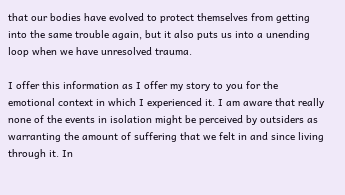that our bodies have evolved to protect themselves from getting into the same trouble again, but it also puts us into a unending loop when we have unresolved trauma.

I offer this information as I offer my story to you for the emotional context in which I experienced it. I am aware that really none of the events in isolation might be perceived by outsiders as warranting the amount of suffering that we felt in and since living through it. In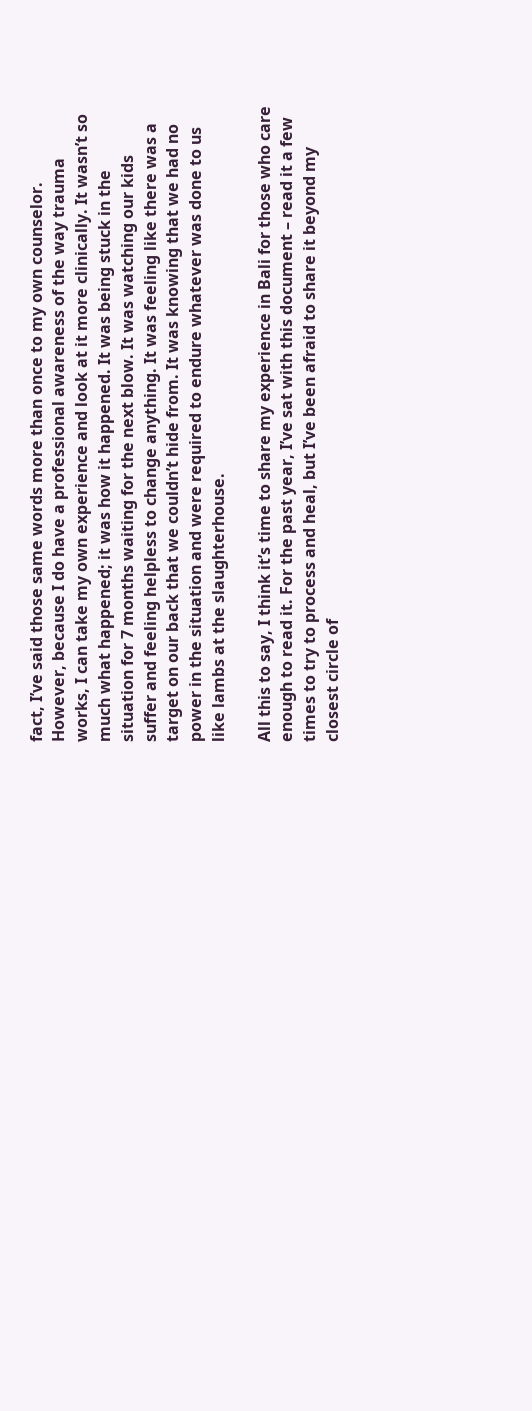fact, I’ve said those same words more than once to my own counselor. However, because I do have a professional awareness of the way trauma works, I can take my own experience and look at it more clinically. It wasn’t so much what happened; it was how it happened. It was being stuck in the situation for 7 months waiting for the next blow. It was watching our kids suffer and feeling helpless to change anything. It was feeling like there was a target on our back that we couldn’t hide from. It was knowing that we had no power in the situation and were required to endure whatever was done to us like lambs at the slaughterhouse.

All this to say, I think it’s time to share my experience in Bali for those who care enough to read it. For the past year, I’ve sat with this document – read it a few times to try to process and heal, but I’ve been afraid to share it beyond my closest circle of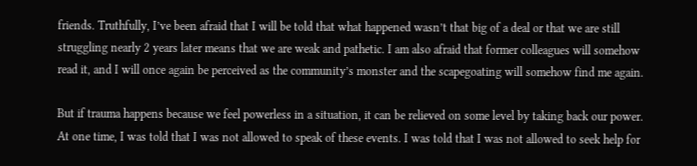friends. Truthfully, I’ve been afraid that I will be told that what happened wasn’t that big of a deal or that we are still struggling nearly 2 years later means that we are weak and pathetic. I am also afraid that former colleagues will somehow read it, and I will once again be perceived as the community’s monster and the scapegoating will somehow find me again.

But if trauma happens because we feel powerless in a situation, it can be relieved on some level by taking back our power. At one time, I was told that I was not allowed to speak of these events. I was told that I was not allowed to seek help for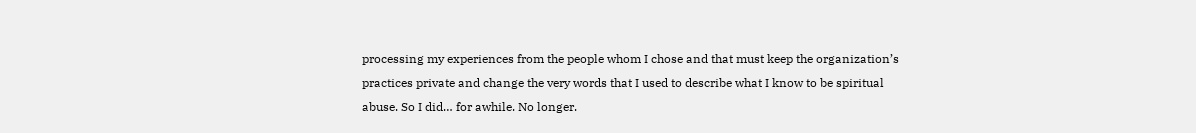processing my experiences from the people whom I chose and that must keep the organization’s practices private and change the very words that I used to describe what I know to be spiritual abuse. So I did… for awhile. No longer.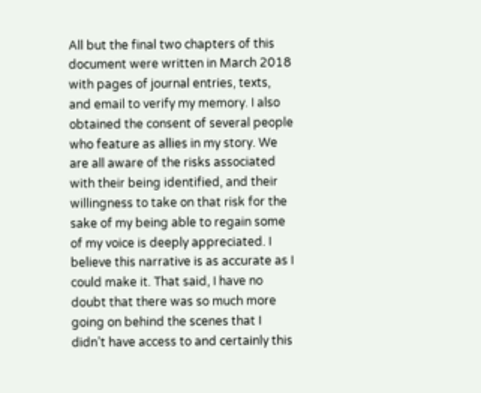All but the final two chapters of this document were written in March 2018 with pages of journal entries, texts, and email to verify my memory. I also obtained the consent of several people who feature as allies in my story. We are all aware of the risks associated with their being identified, and their willingness to take on that risk for the sake of my being able to regain some of my voice is deeply appreciated. I believe this narrative is as accurate as I could make it. That said, I have no doubt that there was so much more going on behind the scenes that I didn’t have access to and certainly this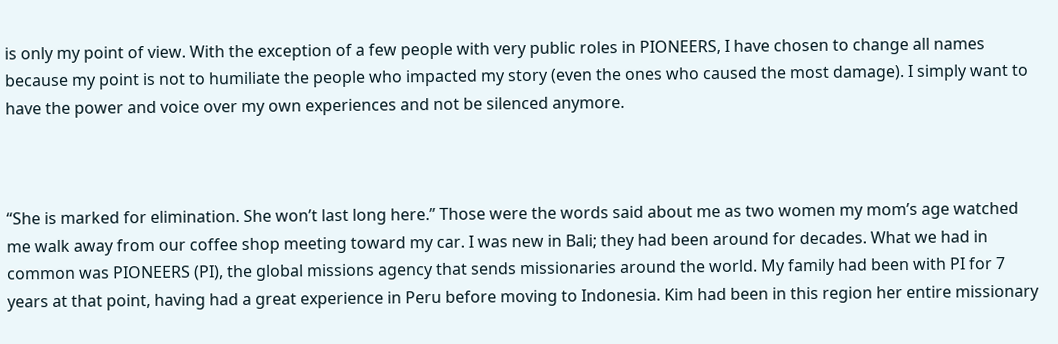is only my point of view. With the exception of a few people with very public roles in PIONEERS, I have chosen to change all names because my point is not to humiliate the people who impacted my story (even the ones who caused the most damage). I simply want to have the power and voice over my own experiences and not be silenced anymore.



“She is marked for elimination. She won’t last long here.” Those were the words said about me as two women my mom’s age watched me walk away from our coffee shop meeting toward my car. I was new in Bali; they had been around for decades. What we had in common was PIONEERS (PI), the global missions agency that sends missionaries around the world. My family had been with PI for 7 years at that point, having had a great experience in Peru before moving to Indonesia. Kim had been in this region her entire missionary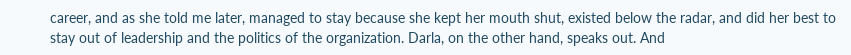career, and as she told me later, managed to stay because she kept her mouth shut, existed below the radar, and did her best to stay out of leadership and the politics of the organization. Darla, on the other hand, speaks out. And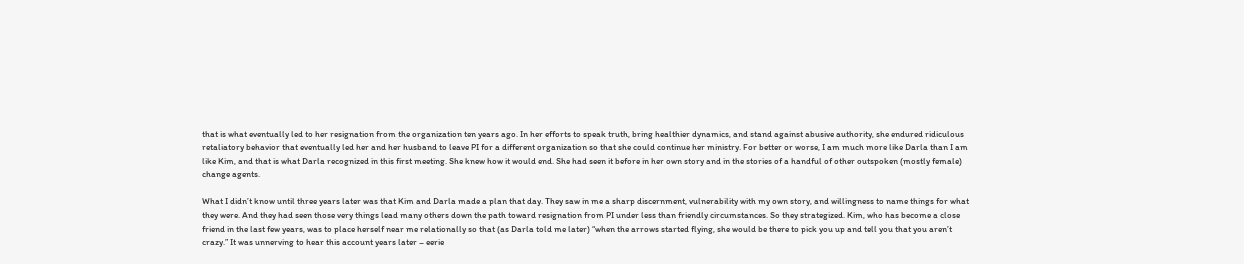that is what eventually led to her resignation from the organization ten years ago. In her efforts to speak truth, bring healthier dynamics, and stand against abusive authority, she endured ridiculous retaliatory behavior that eventually led her and her husband to leave PI for a different organization so that she could continue her ministry. For better or worse, I am much more like Darla than I am like Kim, and that is what Darla recognized in this first meeting. She knew how it would end. She had seen it before in her own story and in the stories of a handful of other outspoken (mostly female) change agents.

What I didn’t know until three years later was that Kim and Darla made a plan that day. They saw in me a sharp discernment, vulnerability with my own story, and willingness to name things for what they were. And they had seen those very things lead many others down the path toward resignation from PI under less than friendly circumstances. So they strategized. Kim, who has become a close friend in the last few years, was to place herself near me relationally so that (as Darla told me later) “when the arrows started flying, she would be there to pick you up and tell you that you aren’t crazy.” It was unnerving to hear this account years later – eerie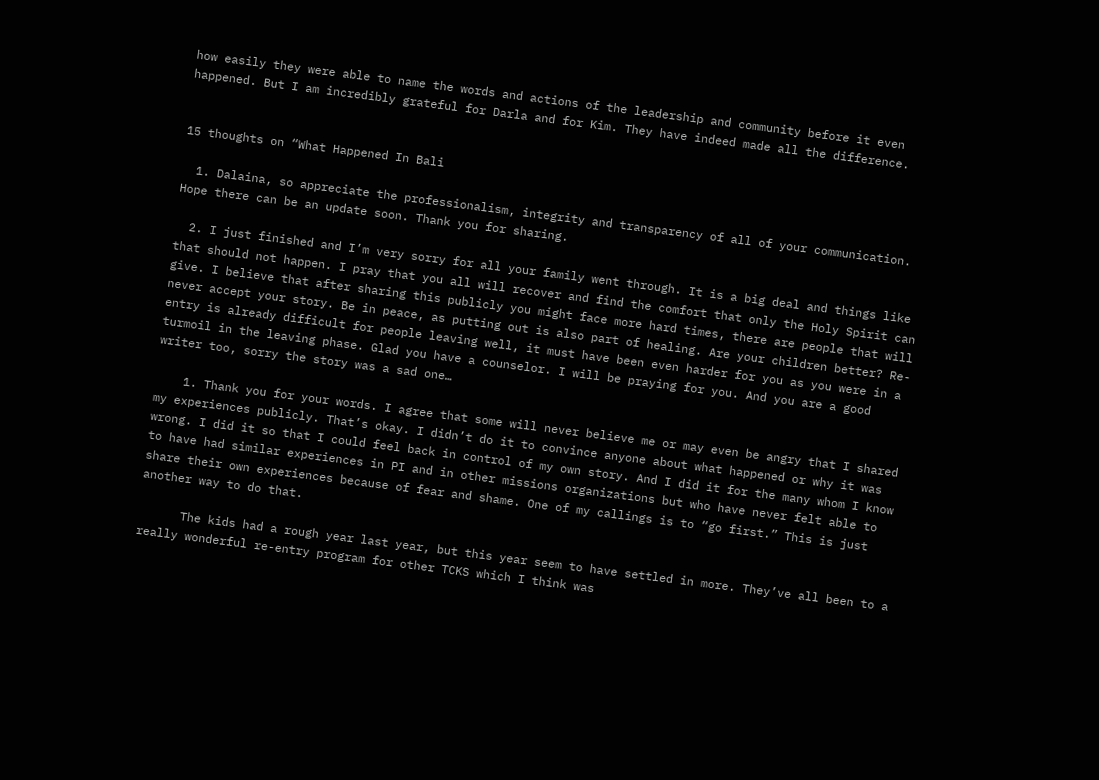how easily they were able to name the words and actions of the leadership and community before it even happened. But I am incredibly grateful for Darla and for Kim. They have indeed made all the difference.


15 thoughts on “What Happened In Bali

  1. Dalaina, so appreciate the professionalism, integrity and transparency of all of your communication. Hope there can be an update soon. Thank you for sharing.

  2. I just finished and I’m very sorry for all your family went through. It is a big deal and things like that should not happen. I pray that you all will recover and find the comfort that only the Holy Spirit can give. I believe that after sharing this publicly you might face more hard times, there are people that will never accept your story. Be in peace, as putting out is also part of healing. Are your children better? Re-entry is already difficult for people leaving well, it must have been even harder for you as you were in a turmoil in the leaving phase. Glad you have a counselor. I will be praying for you. And you are a good writer too, sorry the story was a sad one…

    1. Thank you for your words. I agree that some will never believe me or may even be angry that I shared my experiences publicly. That’s okay. I didn’t do it to convince anyone about what happened or why it was wrong. I did it so that I could feel back in control of my own story. And I did it for the many whom I know to have had similar experiences in PI and in other missions organizations but who have never felt able to share their own experiences because of fear and shame. One of my callings is to “go first.” This is just another way to do that.

      The kids had a rough year last year, but this year seem to have settled in more. They’ve all been to a really wonderful re-entry program for other TCKS which I think was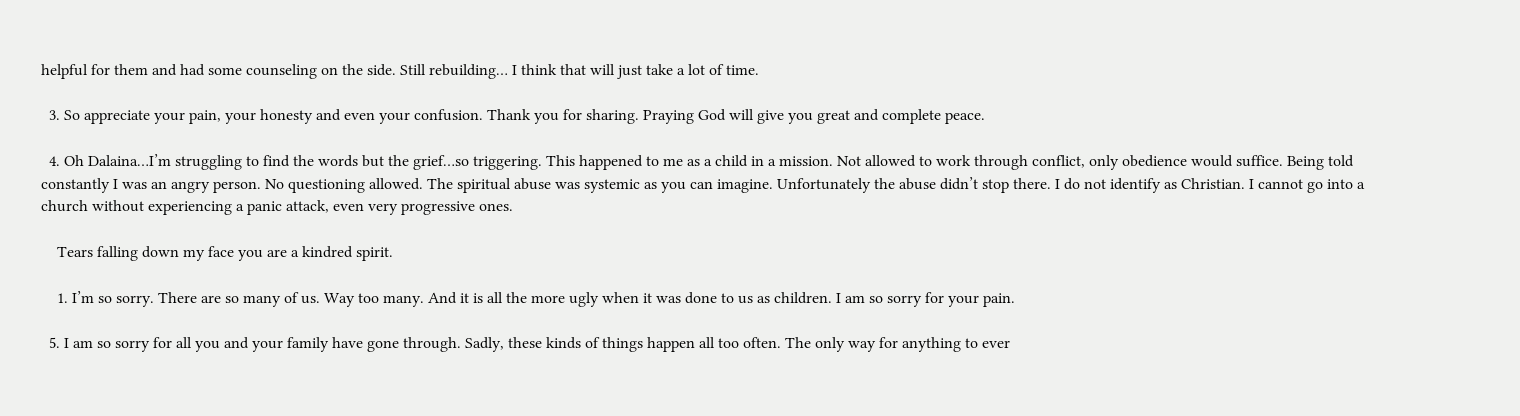helpful for them and had some counseling on the side. Still rebuilding… I think that will just take a lot of time.

  3. So appreciate your pain, your honesty and even your confusion. Thank you for sharing. Praying God will give you great and complete peace.

  4. Oh Dalaina…I’m struggling to find the words but the grief…so triggering. This happened to me as a child in a mission. Not allowed to work through conflict, only obedience would suffice. Being told constantly I was an angry person. No questioning allowed. The spiritual abuse was systemic as you can imagine. Unfortunately the abuse didn’t stop there. I do not identify as Christian. I cannot go into a church without experiencing a panic attack, even very progressive ones.

    Tears falling down my face you are a kindred spirit.

    1. I’m so sorry. There are so many of us. Way too many. And it is all the more ugly when it was done to us as children. I am so sorry for your pain.

  5. I am so sorry for all you and your family have gone through. Sadly, these kinds of things happen all too often. The only way for anything to ever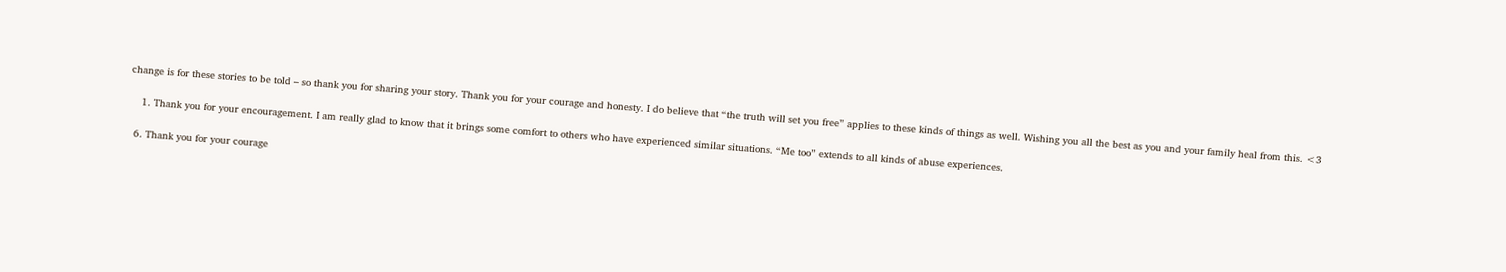change is for these stories to be told – so thank you for sharing your story. Thank you for your courage and honesty. I do believe that “the truth will set you free” applies to these kinds of things as well. Wishing you all the best as you and your family heal from this. <3

    1. Thank you for your encouragement. I am really glad to know that it brings some comfort to others who have experienced similar situations. “Me too” extends to all kinds of abuse experiences.

  6. Thank you for your courage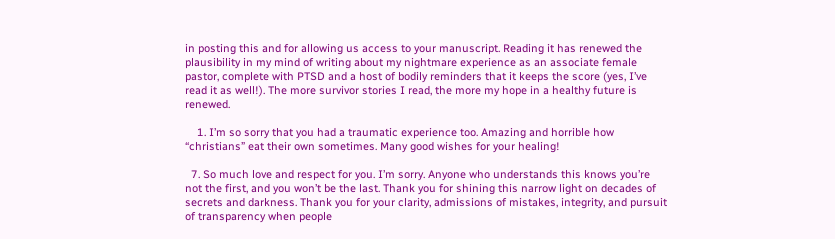in posting this and for allowing us access to your manuscript. Reading it has renewed the plausibility in my mind of writing about my nightmare experience as an associate female pastor, complete with PTSD and a host of bodily reminders that it keeps the score (yes, I’ve read it as well!). The more survivor stories I read, the more my hope in a healthy future is renewed.

    1. I’m so sorry that you had a traumatic experience too. Amazing and horrible how “christians” eat their own sometimes. Many good wishes for your healing!

  7. So much love and respect for you. I’m sorry. Anyone who understands this knows you’re not the first, and you won’t be the last. Thank you for shining this narrow light on decades of secrets and darkness. Thank you for your clarity, admissions of mistakes, integrity, and pursuit of transparency when people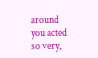around you acted so very,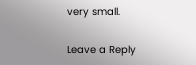very small.

Leave a Reply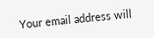Your email address will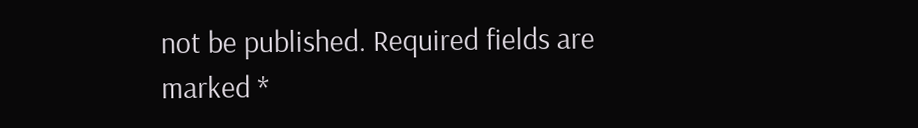not be published. Required fields are marked *